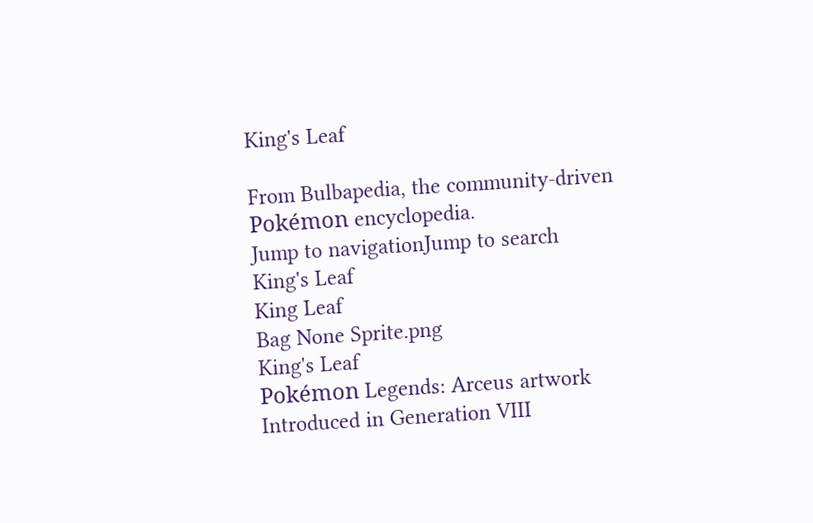King's Leaf

From Bulbapedia, the community-driven Pokémon encyclopedia.
Jump to navigationJump to search
King's Leaf
King Leaf
Bag None Sprite.png
King's Leaf
Pokémon Legends: Arceus artwork
Introduced in Generation VIII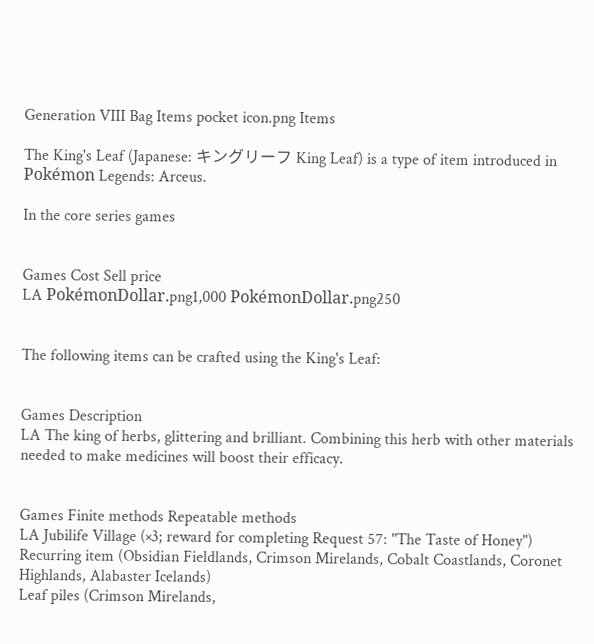Generation VIII Bag Items pocket icon.png Items

The King's Leaf (Japanese: キングリーフ King Leaf) is a type of item introduced in Pokémon Legends: Arceus.

In the core series games


Games Cost Sell price
LA PokémonDollar.png1,000 PokémonDollar.png250


The following items can be crafted using the King's Leaf:


Games Description
LA The king of herbs, glittering and brilliant. Combining this herb with other materials needed to make medicines will boost their efficacy.


Games Finite methods Repeatable methods
LA Jubilife Village (×3; reward for completing Request 57: "The Taste of Honey") Recurring item (Obsidian Fieldlands, Crimson Mirelands, Cobalt Coastlands, Coronet Highlands, Alabaster Icelands)
Leaf piles (Crimson Mirelands,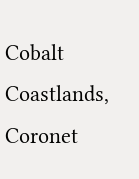Cobalt Coastlands, Coronet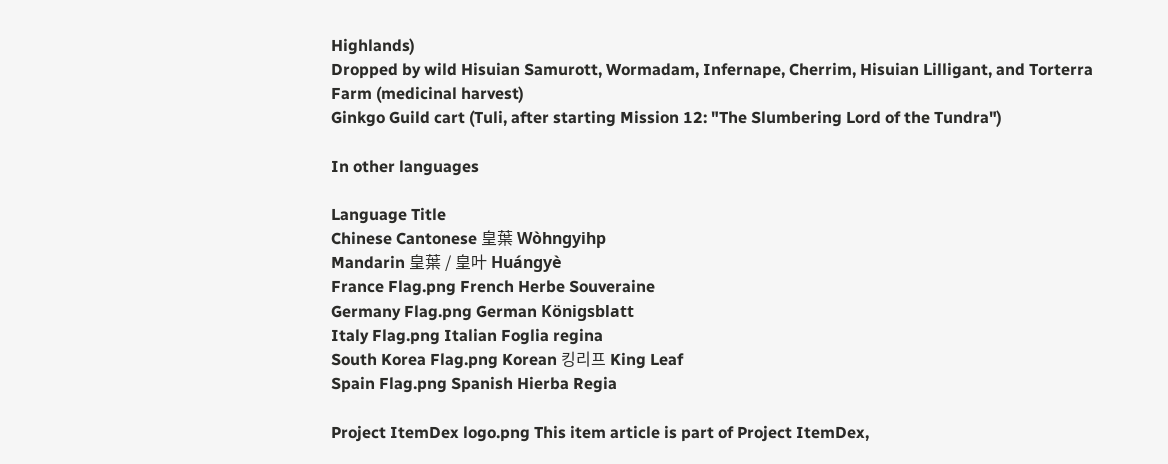Highlands)
Dropped by wild Hisuian Samurott, Wormadam, Infernape, Cherrim, Hisuian Lilligant, and Torterra
Farm (medicinal harvest)
Ginkgo Guild cart (Tuli, after starting Mission 12: "The Slumbering Lord of the Tundra")

In other languages

Language Title
Chinese Cantonese 皇葉 Wòhngyihp
Mandarin 皇葉 / 皇叶 Huángyè
France Flag.png French Herbe Souveraine
Germany Flag.png German Königsblatt
Italy Flag.png Italian Foglia regina
South Korea Flag.png Korean 킹리프 King Leaf
Spain Flag.png Spanish Hierba Regia

Project ItemDex logo.png This item article is part of Project ItemDex,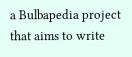a Bulbapedia project that aims to write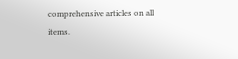comprehensive articles on all items.